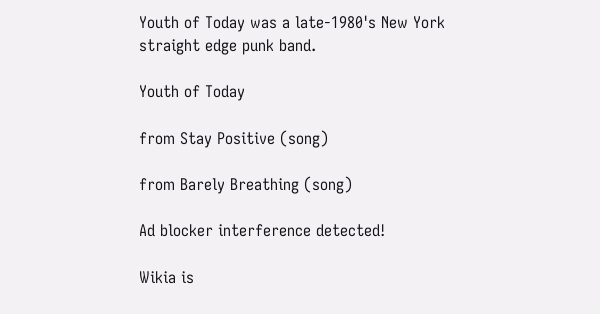Youth of Today was a late-1980's New York straight edge punk band.

Youth of Today

from Stay Positive (song)

from Barely Breathing (song)

Ad blocker interference detected!

Wikia is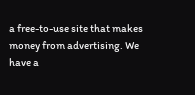a free-to-use site that makes money from advertising. We have a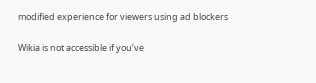modified experience for viewers using ad blockers

Wikia is not accessible if you’ve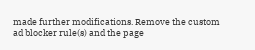made further modifications. Remove the custom ad blocker rule(s) and the page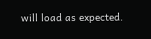will load as expected.